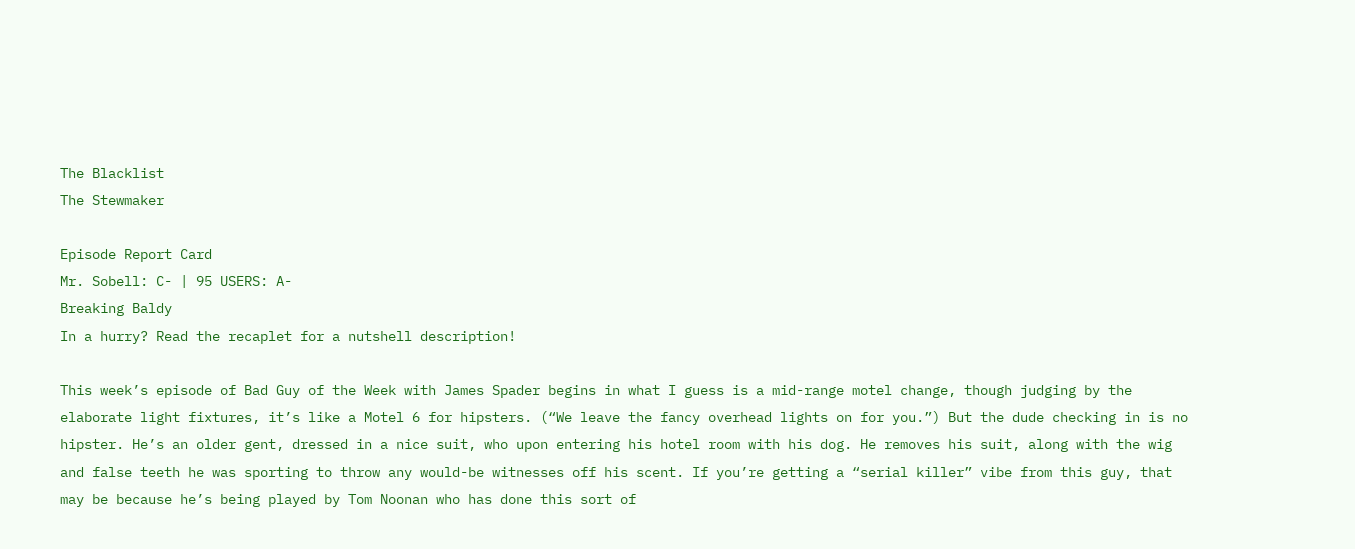The Blacklist
The Stewmaker

Episode Report Card
Mr. Sobell: C- | 95 USERS: A-
Breaking Baldy
In a hurry? Read the recaplet for a nutshell description!

This week’s episode of Bad Guy of the Week with James Spader begins in what I guess is a mid-range motel change, though judging by the elaborate light fixtures, it’s like a Motel 6 for hipsters. (“We leave the fancy overhead lights on for you.”) But the dude checking in is no hipster. He’s an older gent, dressed in a nice suit, who upon entering his hotel room with his dog. He removes his suit, along with the wig and false teeth he was sporting to throw any would-be witnesses off his scent. If you’re getting a “serial killer” vibe from this guy, that may be because he’s being played by Tom Noonan who has done this sort of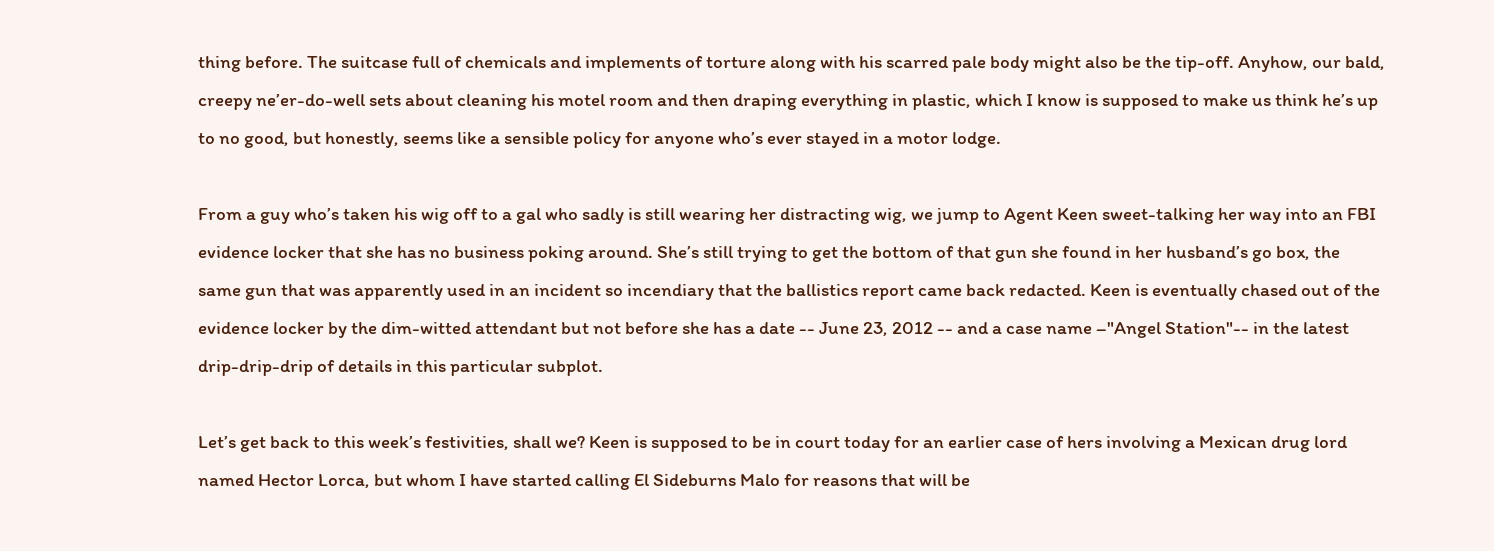thing before. The suitcase full of chemicals and implements of torture along with his scarred pale body might also be the tip-off. Anyhow, our bald, creepy ne’er-do-well sets about cleaning his motel room and then draping everything in plastic, which I know is supposed to make us think he’s up to no good, but honestly, seems like a sensible policy for anyone who’s ever stayed in a motor lodge.

From a guy who’s taken his wig off to a gal who sadly is still wearing her distracting wig, we jump to Agent Keen sweet-talking her way into an FBI evidence locker that she has no business poking around. She’s still trying to get the bottom of that gun she found in her husband’s go box, the same gun that was apparently used in an incident so incendiary that the ballistics report came back redacted. Keen is eventually chased out of the evidence locker by the dim-witted attendant but not before she has a date -- June 23, 2012 -- and a case name –"Angel Station"-- in the latest drip-drip-drip of details in this particular subplot.

Let’s get back to this week’s festivities, shall we? Keen is supposed to be in court today for an earlier case of hers involving a Mexican drug lord named Hector Lorca, but whom I have started calling El Sideburns Malo for reasons that will be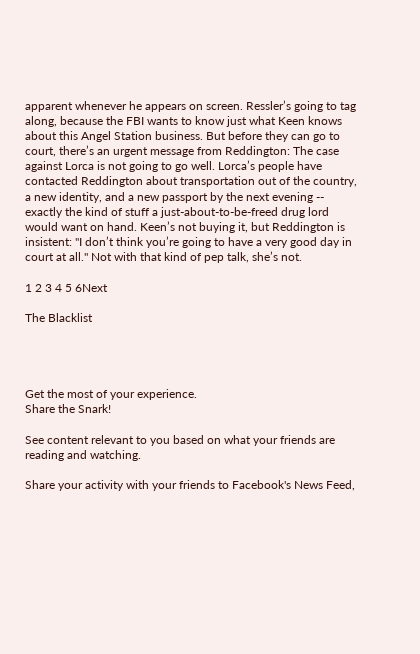apparent whenever he appears on screen. Ressler’s going to tag along, because the FBI wants to know just what Keen knows about this Angel Station business. But before they can go to court, there’s an urgent message from Reddington: The case against Lorca is not going to go well. Lorca’s people have contacted Reddington about transportation out of the country, a new identity, and a new passport by the next evening -- exactly the kind of stuff a just-about-to-be-freed drug lord would want on hand. Keen’s not buying it, but Reddington is insistent: "I don’t think you’re going to have a very good day in court at all." Not with that kind of pep talk, she’s not.

1 2 3 4 5 6Next

The Blacklist




Get the most of your experience.
Share the Snark!

See content relevant to you based on what your friends are reading and watching.

Share your activity with your friends to Facebook's News Feed,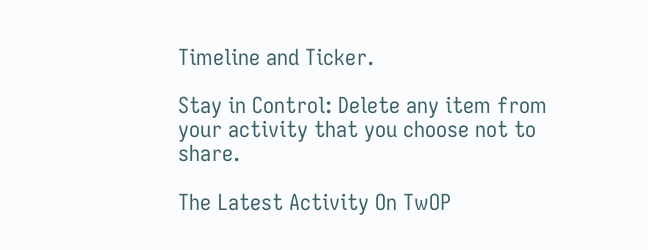Timeline and Ticker.

Stay in Control: Delete any item from your activity that you choose not to share.

The Latest Activity On TwOP